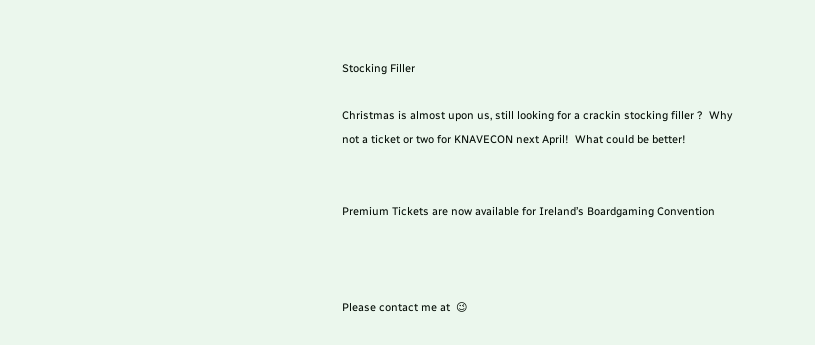Stocking Filler

Christmas is almost upon us, still looking for a crackin stocking filler ?  Why not a ticket or two for KNAVECON next April!  What could be better!


Premium Tickets are now available for Ireland’s Boardgaming Convention



Please contact me at  😉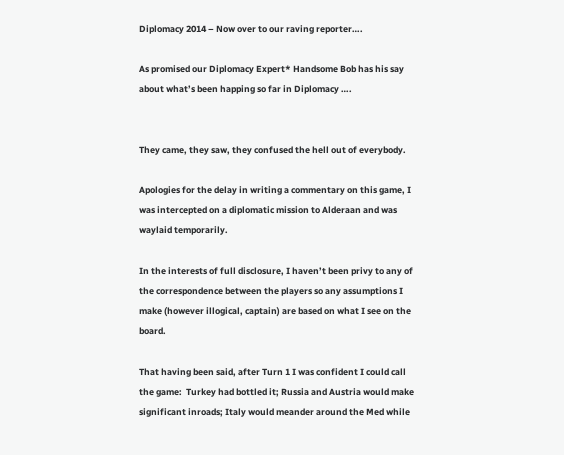Diplomacy 2014 – Now over to our raving reporter….

As promised our Diplomacy Expert* Handsome Bob has his say about what’s been happing so far in Diplomacy ….


They came, they saw, they confused the hell out of everybody.

Apologies for the delay in writing a commentary on this game, I was intercepted on a diplomatic mission to Alderaan and was waylaid temporarily.

In the interests of full disclosure, I haven’t been privy to any of the correspondence between the players so any assumptions I make (however illogical, captain) are based on what I see on the board.

That having been said, after Turn 1 I was confident I could call the game:  Turkey had bottled it; Russia and Austria would make significant inroads; Italy would meander around the Med while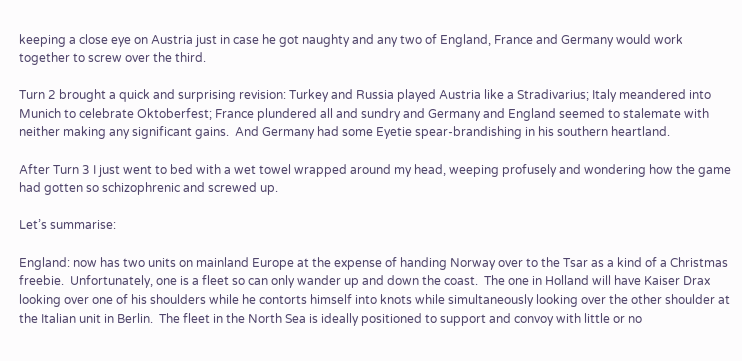keeping a close eye on Austria just in case he got naughty and any two of England, France and Germany would work together to screw over the third.

Turn 2 brought a quick and surprising revision: Turkey and Russia played Austria like a Stradivarius; Italy meandered into Munich to celebrate Oktoberfest; France plundered all and sundry and Germany and England seemed to stalemate with neither making any significant gains.  And Germany had some Eyetie spear-brandishing in his southern heartland.

After Turn 3 I just went to bed with a wet towel wrapped around my head, weeping profusely and wondering how the game had gotten so schizophrenic and screwed up.

Let’s summarise:

England: now has two units on mainland Europe at the expense of handing Norway over to the Tsar as a kind of a Christmas freebie.  Unfortunately, one is a fleet so can only wander up and down the coast.  The one in Holland will have Kaiser Drax looking over one of his shoulders while he contorts himself into knots while simultaneously looking over the other shoulder at the Italian unit in Berlin.  The fleet in the North Sea is ideally positioned to support and convoy with little or no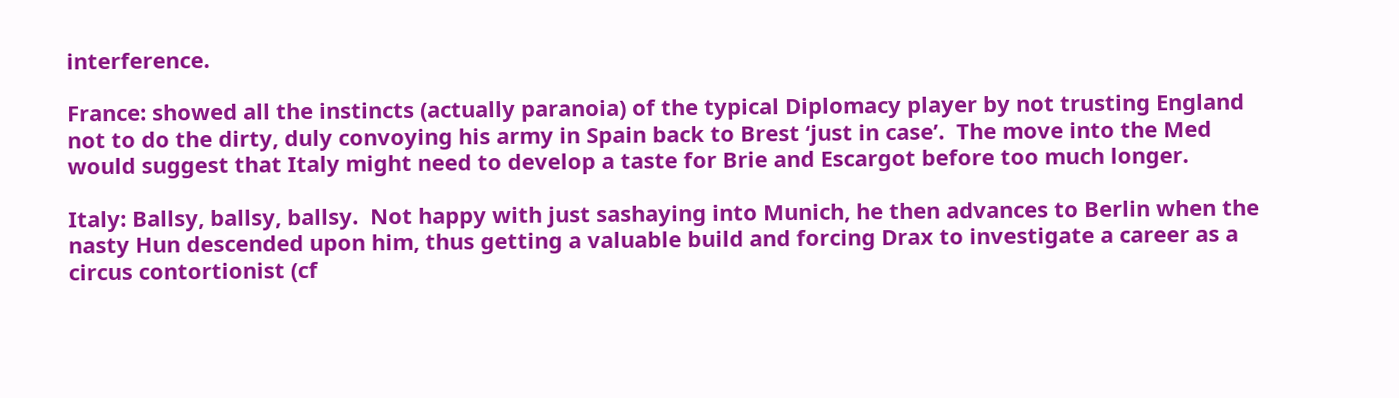interference.

France: showed all the instincts (actually paranoia) of the typical Diplomacy player by not trusting England not to do the dirty, duly convoying his army in Spain back to Brest ‘just in case’.  The move into the Med would suggest that Italy might need to develop a taste for Brie and Escargot before too much longer.

Italy: Ballsy, ballsy, ballsy.  Not happy with just sashaying into Munich, he then advances to Berlin when the nasty Hun descended upon him, thus getting a valuable build and forcing Drax to investigate a career as a circus contortionist (cf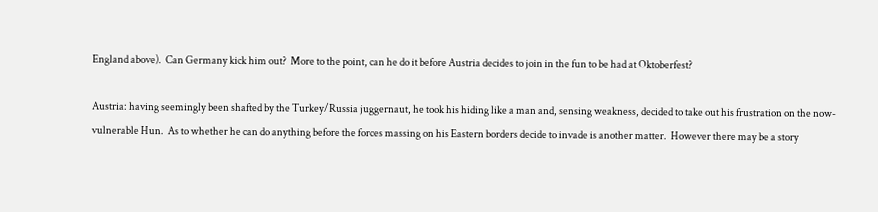England above).  Can Germany kick him out?  More to the point, can he do it before Austria decides to join in the fun to be had at Oktoberfest?

Austria: having seemingly been shafted by the Turkey/Russia juggernaut, he took his hiding like a man and, sensing weakness, decided to take out his frustration on the now-vulnerable Hun.  As to whether he can do anything before the forces massing on his Eastern borders decide to invade is another matter.  However there may be a story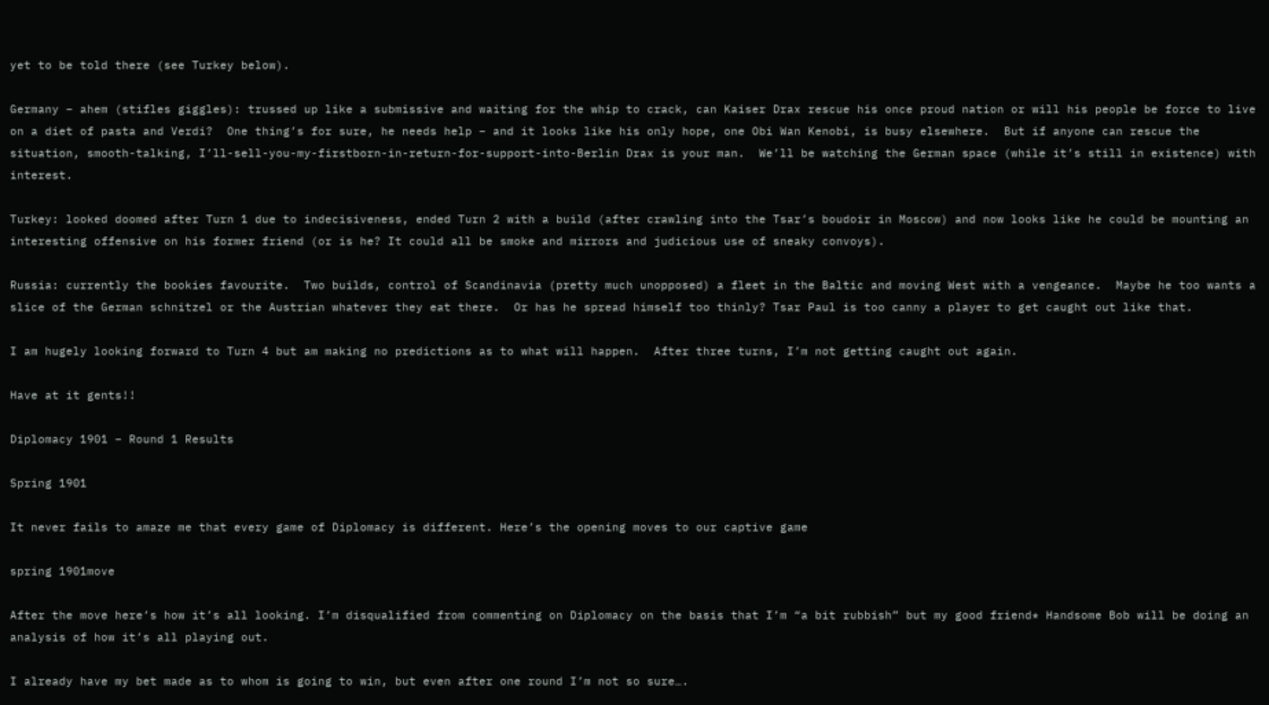yet to be told there (see Turkey below).

Germany – ahem (stifles giggles): trussed up like a submissive and waiting for the whip to crack, can Kaiser Drax rescue his once proud nation or will his people be force to live on a diet of pasta and Verdi?  One thing’s for sure, he needs help – and it looks like his only hope, one Obi Wan Kenobi, is busy elsewhere.  But if anyone can rescue the situation, smooth-talking, I’ll-sell-you-my-firstborn-in-return-for-support-into-Berlin Drax is your man.  We’ll be watching the German space (while it’s still in existence) with interest.

Turkey: looked doomed after Turn 1 due to indecisiveness, ended Turn 2 with a build (after crawling into the Tsar’s boudoir in Moscow) and now looks like he could be mounting an interesting offensive on his former friend (or is he? It could all be smoke and mirrors and judicious use of sneaky convoys).

Russia: currently the bookies favourite.  Two builds, control of Scandinavia (pretty much unopposed) a fleet in the Baltic and moving West with a vengeance.  Maybe he too wants a slice of the German schnitzel or the Austrian whatever they eat there.  Or has he spread himself too thinly? Tsar Paul is too canny a player to get caught out like that.

I am hugely looking forward to Turn 4 but am making no predictions as to what will happen.  After three turns, I’m not getting caught out again.

Have at it gents!!

Diplomacy 1901 – Round 1 Results

Spring 1901

It never fails to amaze me that every game of Diplomacy is different. Here’s the opening moves to our captive game

spring 1901move

After the move here’s how it’s all looking. I’m disqualified from commenting on Diplomacy on the basis that I’m “a bit rubbish” but my good friend* Handsome Bob will be doing an analysis of how it’s all playing out.

I already have my bet made as to whom is going to win, but even after one round I’m not so sure….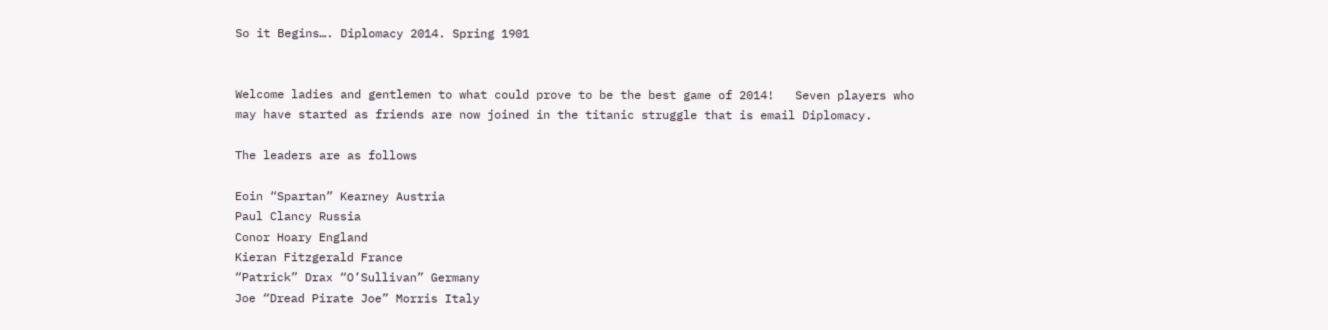So it Begins…. Diplomacy 2014. Spring 1901


Welcome ladies and gentlemen to what could prove to be the best game of 2014!   Seven players who may have started as friends are now joined in the titanic struggle that is email Diplomacy.

The leaders are as follows

Eoin “Spartan” Kearney Austria
Paul Clancy Russia
Conor Hoary England
Kieran Fitzgerald France
“Patrick” Drax “O’Sullivan” Germany
Joe “Dread Pirate Joe” Morris Italy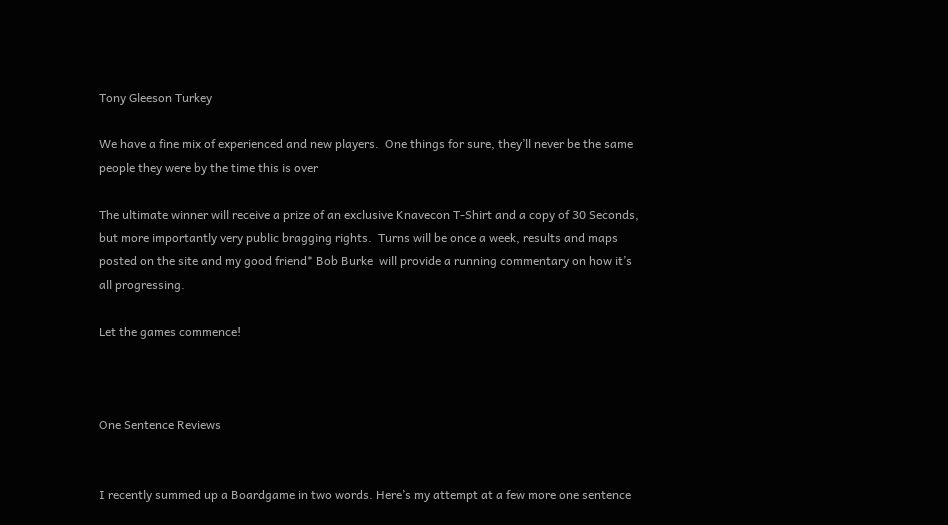Tony Gleeson Turkey

We have a fine mix of experienced and new players.  One things for sure, they’ll never be the same people they were by the time this is over

The ultimate winner will receive a prize of an exclusive Knavecon T-Shirt and a copy of 30 Seconds, but more importantly very public bragging rights.  Turns will be once a week, results and maps posted on the site and my good friend* Bob Burke  will provide a running commentary on how it’s all progressing.

Let the games commence!



One Sentence Reviews


I recently summed up a Boardgame in two words. Here’s my attempt at a few more one sentence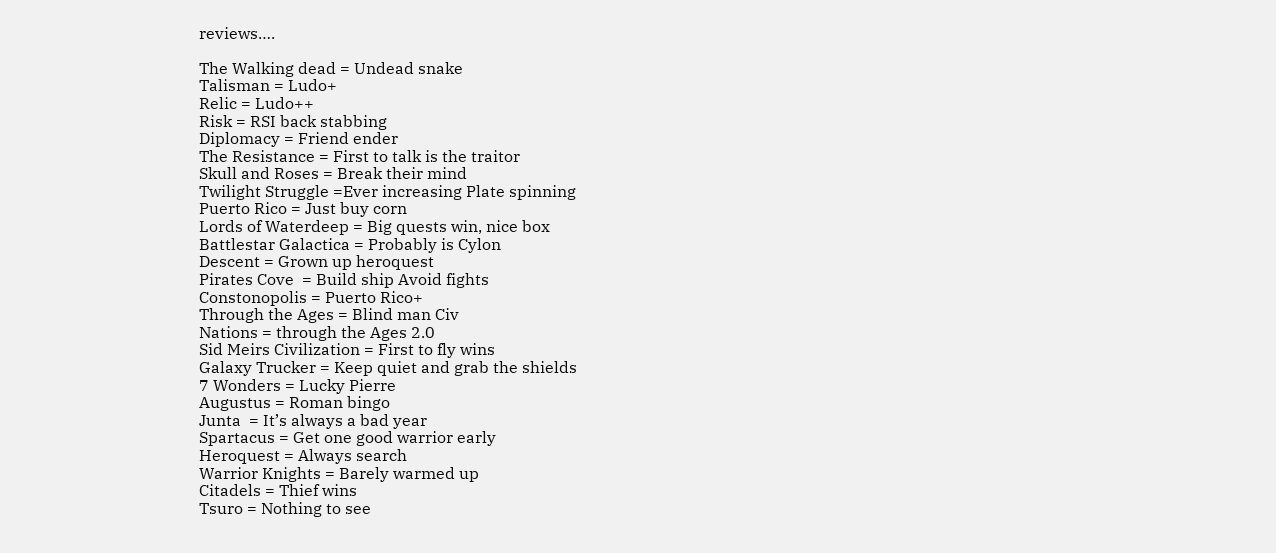reviews….

The Walking dead = Undead snake
Talisman = Ludo+
Relic = Ludo++
Risk = RSI back stabbing
Diplomacy = Friend ender
The Resistance = First to talk is the traitor
Skull and Roses = Break their mind
Twilight Struggle =Ever increasing Plate spinning
Puerto Rico = Just buy corn
Lords of Waterdeep = Big quests win, nice box
Battlestar Galactica = Probably is Cylon
Descent = Grown up heroquest
Pirates Cove  = Build ship Avoid fights
Constonopolis = Puerto Rico+
Through the Ages = Blind man Civ
Nations = through the Ages 2.0
Sid Meirs Civilization = First to fly wins
Galaxy Trucker = Keep quiet and grab the shields
7 Wonders = Lucky Pierre
Augustus = Roman bingo
Junta  = It’s always a bad year
Spartacus = Get one good warrior early
Heroquest = Always search
Warrior Knights = Barely warmed up
Citadels = Thief wins
Tsuro = Nothing to see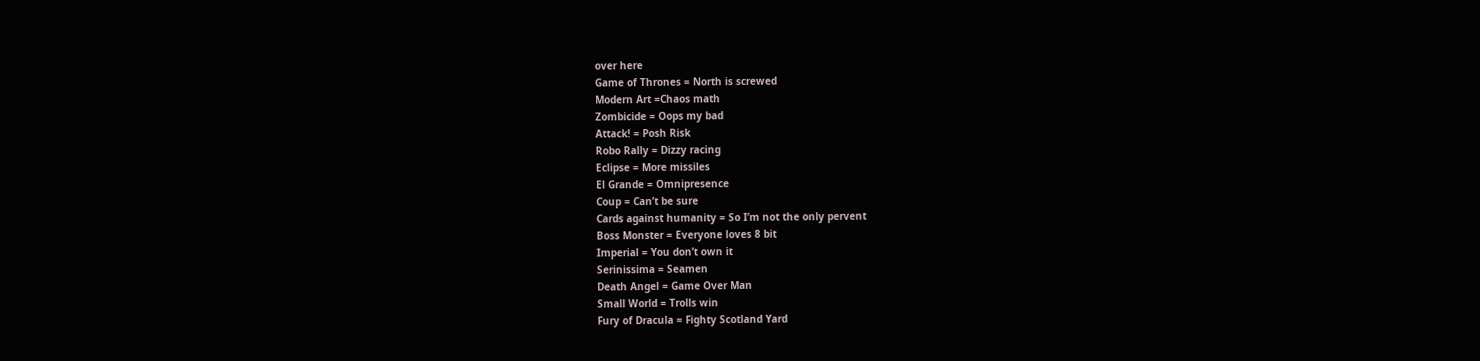over here
Game of Thrones = North is screwed
Modern Art =Chaos math
Zombicide = Oops my bad
Attack! = Posh Risk
Robo Rally = Dizzy racing
Eclipse = More missiles
El Grande = Omnipresence
Coup = Can’t be sure
Cards against humanity = So I’m not the only pervent
Boss Monster = Everyone loves 8 bit
Imperial = You don’t own it
Serinissima = Seamen
Death Angel = Game Over Man
Small World = Trolls win
Fury of Dracula = Fighty Scotland Yard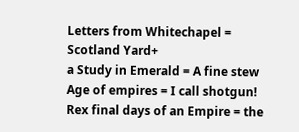Letters from Whitechapel = Scotland Yard+
a Study in Emerald = A fine stew
Age of empires = I call shotgun!
Rex final days of an Empire = the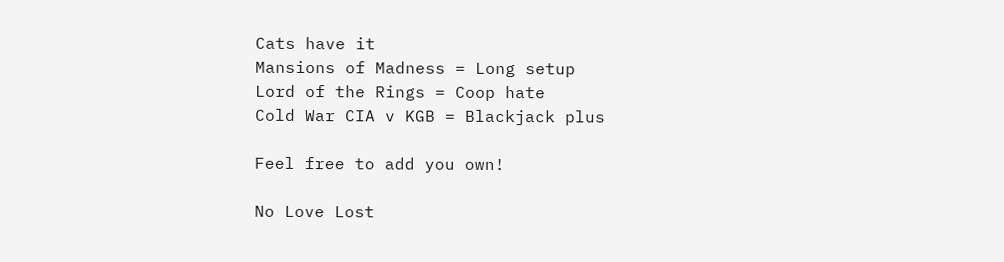Cats have it
Mansions of Madness = Long setup
Lord of the Rings = Coop hate
Cold War CIA v KGB = Blackjack plus

Feel free to add you own!

No Love Lost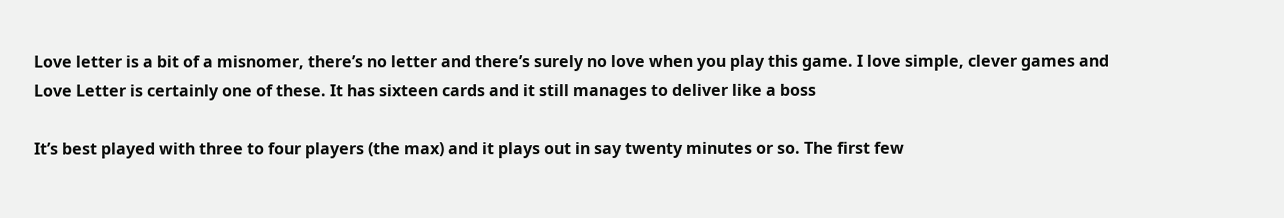Love letter is a bit of a misnomer, there’s no letter and there’s surely no love when you play this game. I love simple, clever games and Love Letter is certainly one of these. It has sixteen cards and it still manages to deliver like a boss

It’s best played with three to four players (the max) and it plays out in say twenty minutes or so. The first few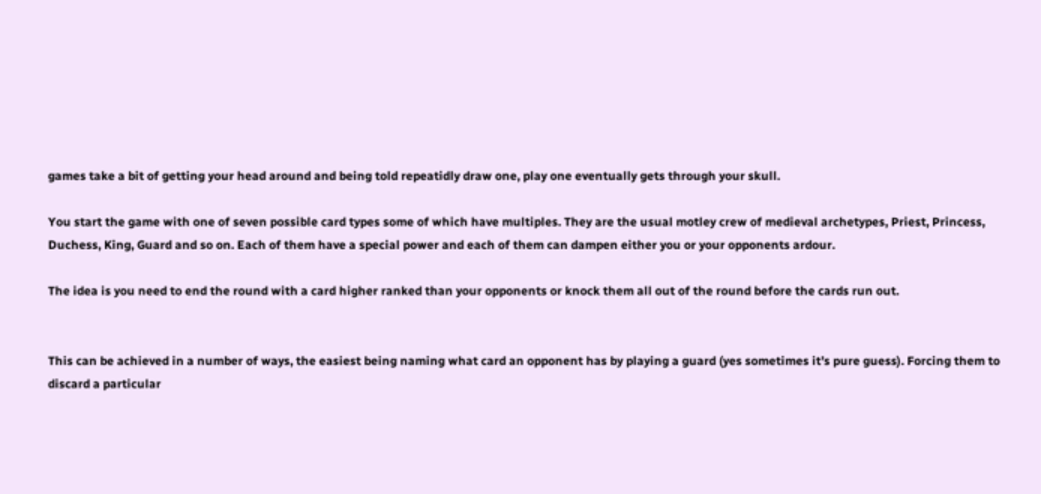games take a bit of getting your head around and being told repeatidly draw one, play one eventually gets through your skull.

You start the game with one of seven possible card types some of which have multiples. They are the usual motley crew of medieval archetypes, Priest, Princess, Duchess, King, Guard and so on. Each of them have a special power and each of them can dampen either you or your opponents ardour.

The idea is you need to end the round with a card higher ranked than your opponents or knock them all out of the round before the cards run out.


This can be achieved in a number of ways, the easiest being naming what card an opponent has by playing a guard (yes sometimes it’s pure guess). Forcing them to discard a particular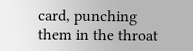card, punching them in the throat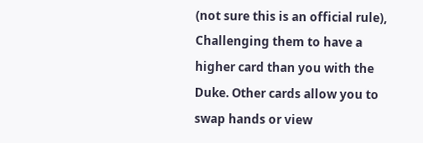(not sure this is an official rule), Challenging them to have a higher card than you with the Duke. Other cards allow you to swap hands or view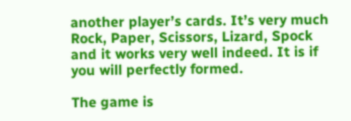another player’s cards. It’s very much Rock, Paper, Scissors, Lizard, Spock and it works very well indeed. It is if you will perfectly formed.

The game is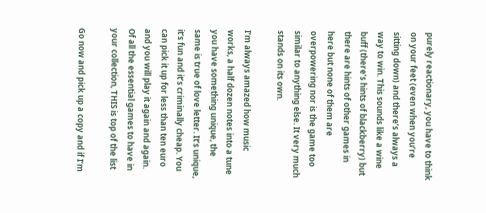purely reactionary, you have to think on your feet (even when you’re sitting down) and there’s always a way to win. This sounds like a wine buff (there’s hints of blackberry) but there are hints of other games in here but none of them are overpowering nor is the game too similar to anything else. It very much stands on its own.

I’m always amazed how music works, a half dozen notes into a tune you have something unique, the same is true of love letter. It’s unique, it’s fun and it’s criminally cheap. You can pick it up for less than ten euro and you will play it again and again. Of all the essential games to have in your collection, THIS is top of the list

Go now and pick up a copy and if I’m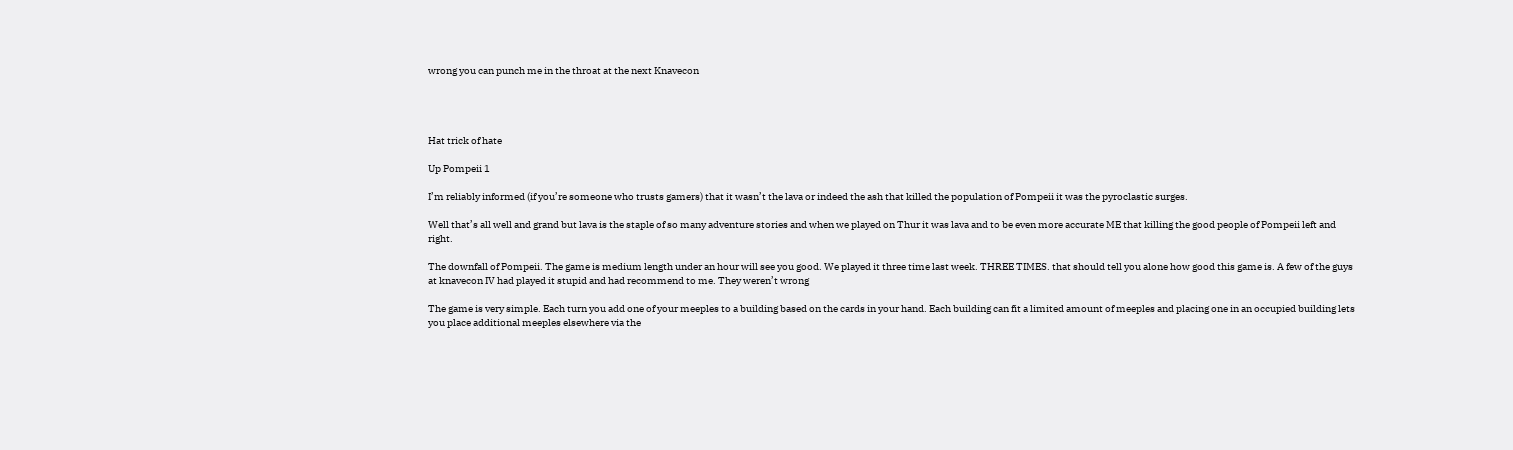wrong you can punch me in the throat at the next Knavecon




Hat trick of hate

Up Pompeii 1

I’m reliably informed (if you’re someone who trusts gamers) that it wasn’t the lava or indeed the ash that killed the population of Pompeii it was the pyroclastic surges.

Well that’s all well and grand but lava is the staple of so many adventure stories and when we played on Thur it was lava and to be even more accurate ME that killing the good people of Pompeii left and right.

The downfall of Pompeii. The game is medium length under an hour will see you good. We played it three time last week. THREE TIMES. that should tell you alone how good this game is. A few of the guys at knavecon IV had played it stupid and had recommend to me. They weren’t wrong

The game is very simple. Each turn you add one of your meeples to a building based on the cards in your hand. Each building can fit a limited amount of meeples and placing one in an occupied building lets you place additional meeples elsewhere via the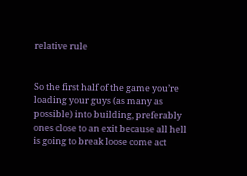relative rule


So the first half of the game you’re loading your guys (as many as possible) into building, preferably ones close to an exit because all hell is going to break loose come act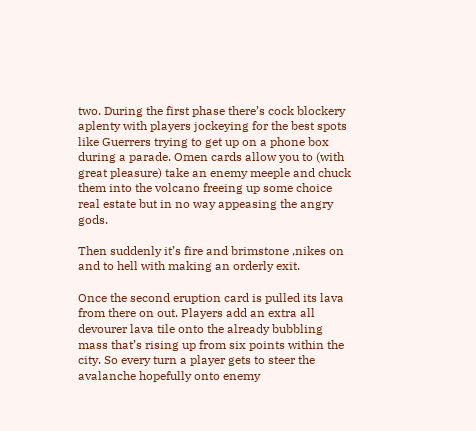two. During the first phase there’s cock blockery aplenty with players jockeying for the best spots like Guerrers trying to get up on a phone box during a parade. Omen cards allow you to (with great pleasure) take an enemy meeple and chuck them into the volcano freeing up some choice real estate but in no way appeasing the angry gods.

Then suddenly it’s fire and brimstone ,nikes on and to hell with making an orderly exit.

Once the second eruption card is pulled its lava from there on out. Players add an extra all devourer lava tile onto the already bubbling mass that’s rising up from six points within the city. So every turn a player gets to steer the avalanche hopefully onto enemy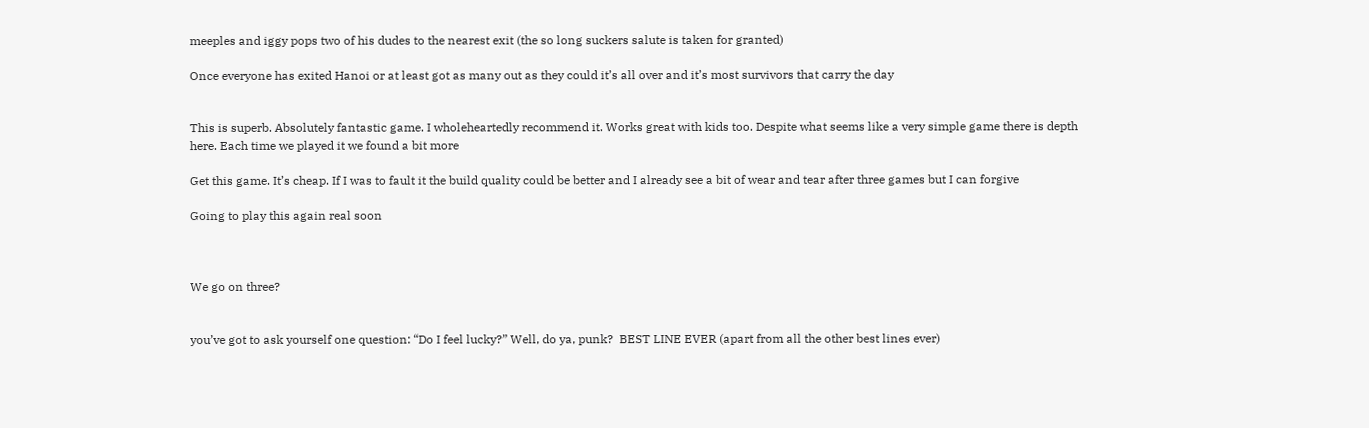meeples and iggy pops two of his dudes to the nearest exit (the so long suckers salute is taken for granted)

Once everyone has exited Hanoi or at least got as many out as they could it’s all over and it’s most survivors that carry the day


This is superb. Absolutely fantastic game. I wholeheartedly recommend it. Works great with kids too. Despite what seems like a very simple game there is depth here. Each time we played it we found a bit more

Get this game. It’s cheap. If I was to fault it the build quality could be better and I already see a bit of wear and tear after three games but I can forgive

Going to play this again real soon



We go on three?


you’ve got to ask yourself one question: “Do I feel lucky?” Well, do ya, punk?  BEST LINE EVER (apart from all the other best lines ever)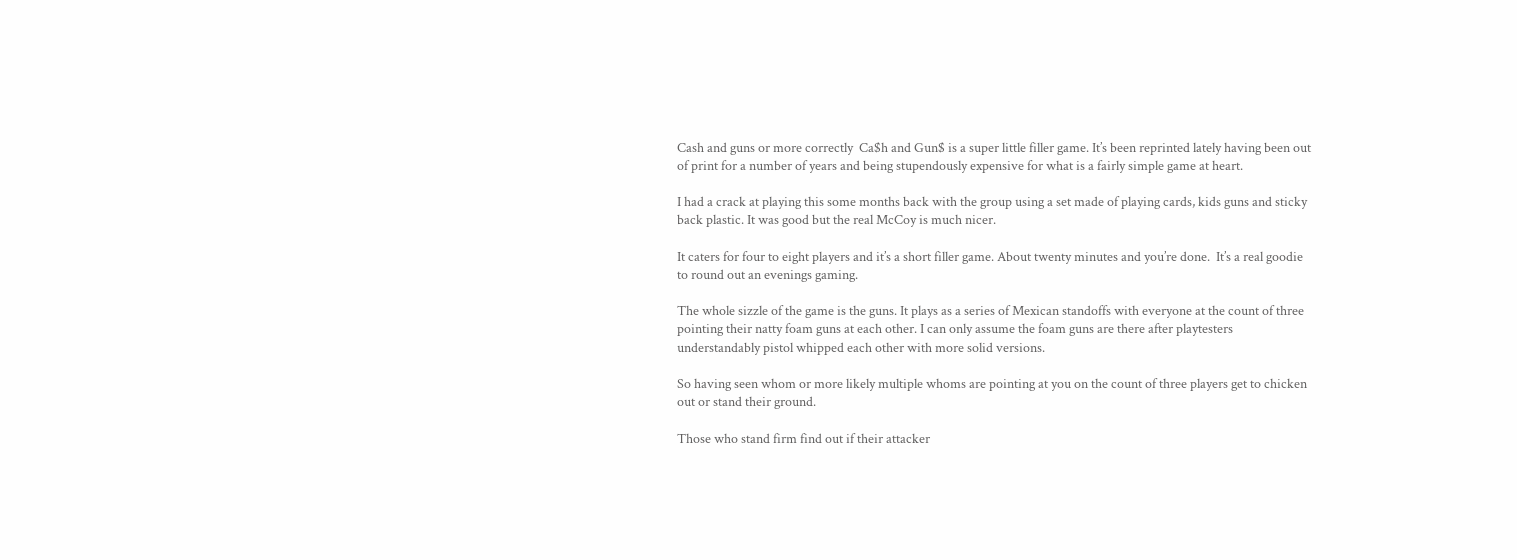Cash and guns or more correctly  Ca$h and Gun$ is a super little filler game. It’s been reprinted lately having been out of print for a number of years and being stupendously expensive for what is a fairly simple game at heart.

I had a crack at playing this some months back with the group using a set made of playing cards, kids guns and sticky back plastic. It was good but the real McCoy is much nicer.

It caters for four to eight players and it’s a short filler game. About twenty minutes and you’re done.  It’s a real goodie to round out an evenings gaming.

The whole sizzle of the game is the guns. It plays as a series of Mexican standoffs with everyone at the count of three pointing their natty foam guns at each other. I can only assume the foam guns are there after playtesters understandably pistol whipped each other with more solid versions.

So having seen whom or more likely multiple whoms are pointing at you on the count of three players get to chicken out or stand their ground.

Those who stand firm find out if their attacker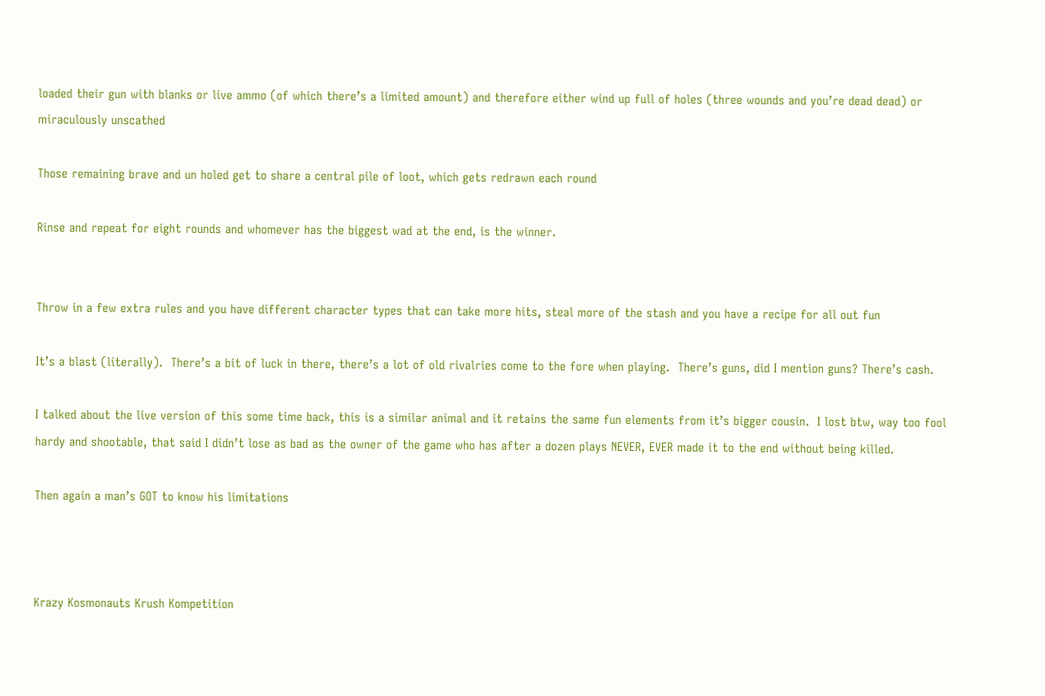loaded their gun with blanks or live ammo (of which there’s a limited amount) and therefore either wind up full of holes (three wounds and you’re dead dead) or miraculously unscathed

Those remaining brave and un holed get to share a central pile of loot, which gets redrawn each round

Rinse and repeat for eight rounds and whomever has the biggest wad at the end, is the winner.


Throw in a few extra rules and you have different character types that can take more hits, steal more of the stash and you have a recipe for all out fun

It’s a blast (literally).  There’s a bit of luck in there, there’s a lot of old rivalries come to the fore when playing.  There’s guns, did I mention guns? There’s cash.

I talked about the live version of this some time back, this is a similar animal and it retains the same fun elements from it’s bigger cousin.  I lost btw, way too fool hardy and shootable, that said I didn’t lose as bad as the owner of the game who has after a dozen plays NEVER, EVER made it to the end without being killed.

Then again a man’s GOT to know his limitations



Krazy Kosmonauts Krush Kompetition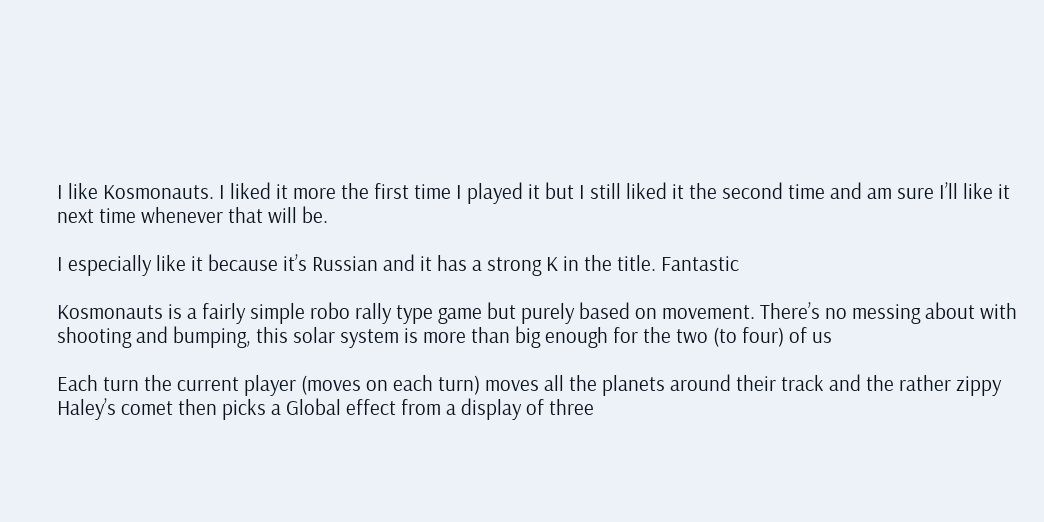I like Kosmonauts. I liked it more the first time I played it but I still liked it the second time and am sure I’ll like it next time whenever that will be.

I especially like it because it’s Russian and it has a strong K in the title. Fantastic

Kosmonauts is a fairly simple robo rally type game but purely based on movement. There’s no messing about with shooting and bumping, this solar system is more than big enough for the two (to four) of us

Each turn the current player (moves on each turn) moves all the planets around their track and the rather zippy Haley’s comet then picks a Global effect from a display of three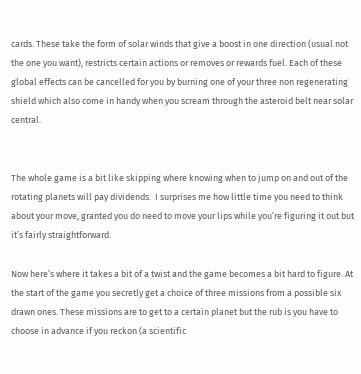cards. These take the form of solar winds that give a boost in one direction (usual not the one you want), restricts certain actions or removes or rewards fuel. Each of these global effects can be cancelled for you by burning one of your three non regenerating shield which also come in handy when you scream through the asteroid belt near solar central.


The whole game is a bit like skipping where knowing when to jump on and out of the rotating planets will pay dividends.  I surprises me how little time you need to think about your move, granted you do need to move your lips while you’re figuring it out but it’s fairly straightforward.

Now here’s where it takes a bit of a twist and the game becomes a bit hard to figure. At the start of the game you secretly get a choice of three missions from a possible six drawn ones. These missions are to get to a certain planet but the rub is you have to choose in advance if you reckon (a scientific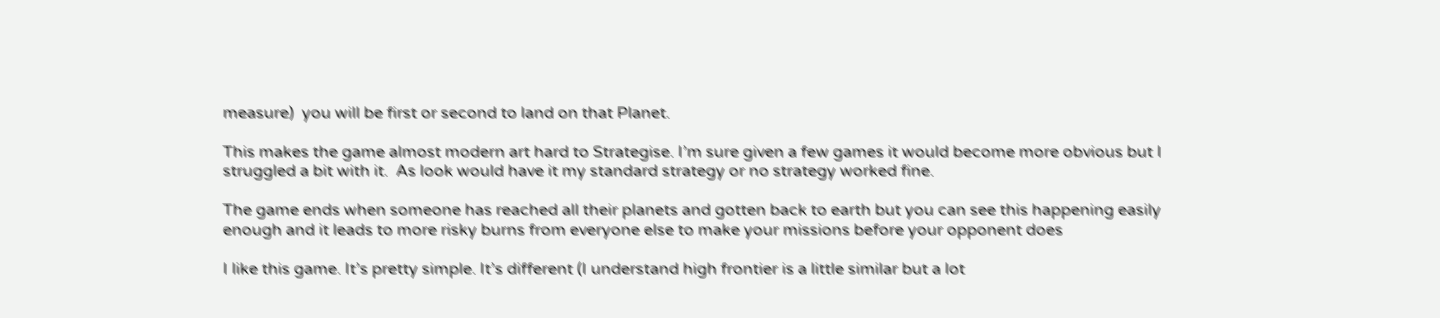measure)  you will be first or second to land on that Planet.

This makes the game almost modern art hard to Strategise. I’m sure given a few games it would become more obvious but I struggled a bit with it.  As look would have it my standard strategy or no strategy worked fine.

The game ends when someone has reached all their planets and gotten back to earth but you can see this happening easily enough and it leads to more risky burns from everyone else to make your missions before your opponent does

I like this game. It’s pretty simple. It’s different (I understand high frontier is a little similar but a lot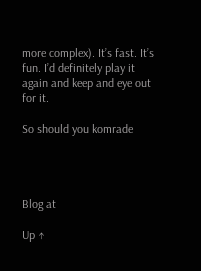more complex). It’s fast. It’s fun. I’d definitely play it again and keep and eye out for it.

So should you komrade




Blog at

Up ↑